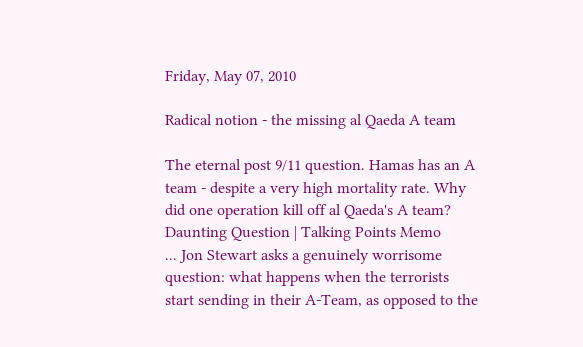Friday, May 07, 2010

Radical notion - the missing al Qaeda A team

The eternal post 9/11 question. Hamas has an A team - despite a very high mortality rate. Why did one operation kill off al Qaeda's A team?
Daunting Question | Talking Points Memo
... Jon Stewart asks a genuinely worrisome question: what happens when the terrorists start sending in their A-Team, as opposed to the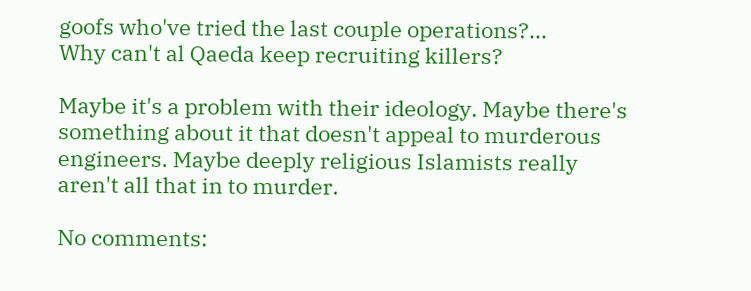goofs who've tried the last couple operations?...
Why can't al Qaeda keep recruiting killers?

Maybe it's a problem with their ideology. Maybe there's something about it that doesn't appeal to murderous engineers. Maybe deeply religious Islamists really aren't all that in to murder.

No comments: